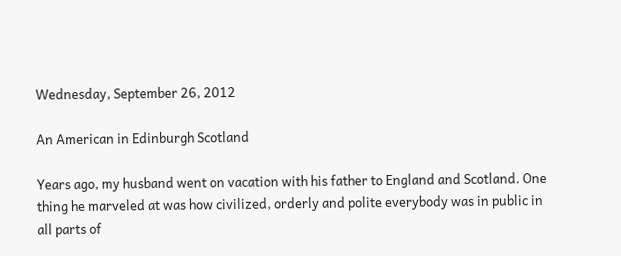Wednesday, September 26, 2012

An American in Edinburgh Scotland

Years ago, my husband went on vacation with his father to England and Scotland. One thing he marveled at was how civilized, orderly and polite everybody was in public in all parts of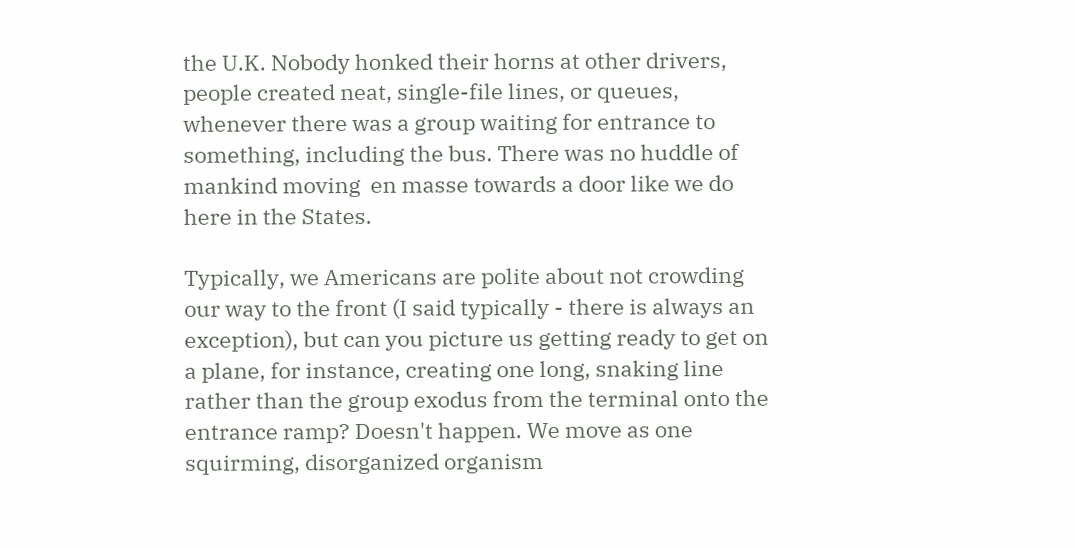the U.K. Nobody honked their horns at other drivers, people created neat, single-file lines, or queues, whenever there was a group waiting for entrance to something, including the bus. There was no huddle of mankind moving  en masse towards a door like we do here in the States.

Typically, we Americans are polite about not crowding our way to the front (I said typically - there is always an exception), but can you picture us getting ready to get on a plane, for instance, creating one long, snaking line rather than the group exodus from the terminal onto the entrance ramp? Doesn't happen. We move as one squirming, disorganized organism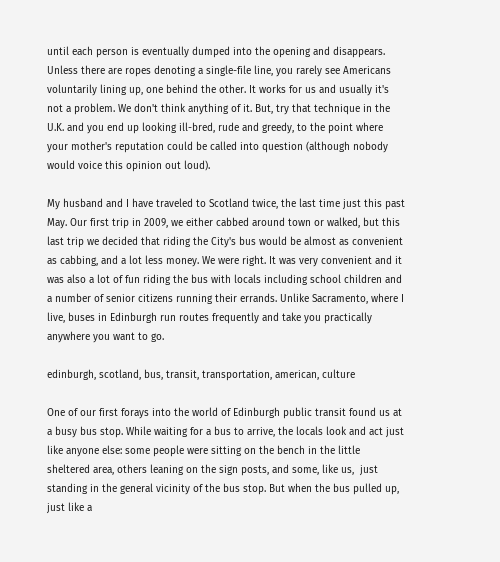until each person is eventually dumped into the opening and disappears. Unless there are ropes denoting a single-file line, you rarely see Americans voluntarily lining up, one behind the other. It works for us and usually it's not a problem. We don't think anything of it. But, try that technique in the U.K. and you end up looking ill-bred, rude and greedy, to the point where your mother's reputation could be called into question (although nobody would voice this opinion out loud).

My husband and I have traveled to Scotland twice, the last time just this past May. Our first trip in 2009, we either cabbed around town or walked, but this last trip we decided that riding the City's bus would be almost as convenient as cabbing, and a lot less money. We were right. It was very convenient and it was also a lot of fun riding the bus with locals including school children and a number of senior citizens running their errands. Unlike Sacramento, where I live, buses in Edinburgh run routes frequently and take you practically anywhere you want to go.

edinburgh, scotland, bus, transit, transportation, american, culture

One of our first forays into the world of Edinburgh public transit found us at a busy bus stop. While waiting for a bus to arrive, the locals look and act just like anyone else: some people were sitting on the bench in the little sheltered area, others leaning on the sign posts, and some, like us,  just standing in the general vicinity of the bus stop. But when the bus pulled up, just like a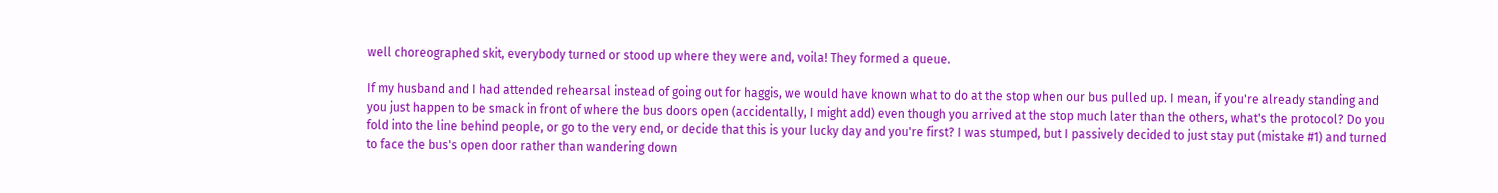well choreographed skit, everybody turned or stood up where they were and, voila! They formed a queue.

If my husband and I had attended rehearsal instead of going out for haggis, we would have known what to do at the stop when our bus pulled up. I mean, if you're already standing and you just happen to be smack in front of where the bus doors open (accidentally, I might add) even though you arrived at the stop much later than the others, what's the protocol? Do you fold into the line behind people, or go to the very end, or decide that this is your lucky day and you're first? I was stumped, but I passively decided to just stay put (mistake #1) and turned to face the bus's open door rather than wandering down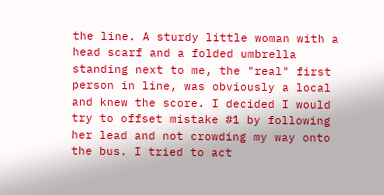the line. A sturdy little woman with a head scarf and a folded umbrella standing next to me, the "real" first person in line, was obviously a local and knew the score. I decided I would try to offset mistake #1 by following her lead and not crowding my way onto the bus. I tried to act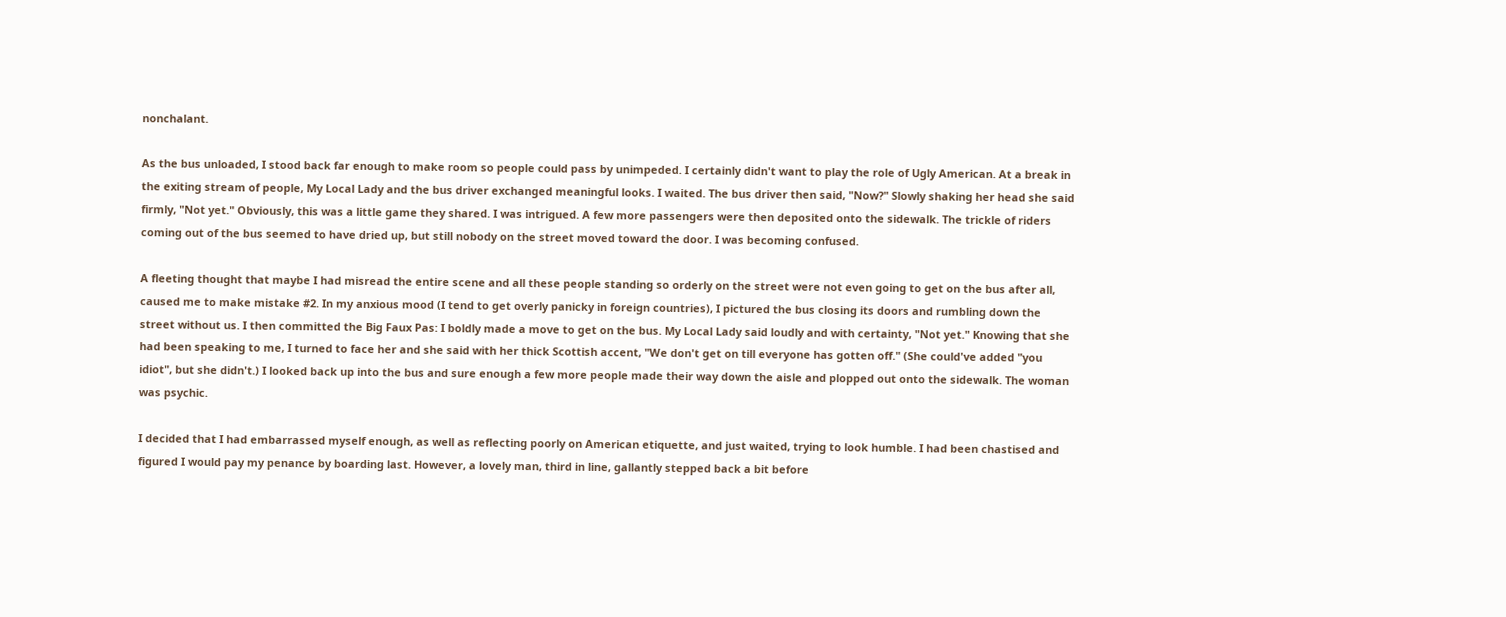nonchalant.

As the bus unloaded, I stood back far enough to make room so people could pass by unimpeded. I certainly didn't want to play the role of Ugly American. At a break in the exiting stream of people, My Local Lady and the bus driver exchanged meaningful looks. I waited. The bus driver then said, "Now?" Slowly shaking her head she said firmly, "Not yet." Obviously, this was a little game they shared. I was intrigued. A few more passengers were then deposited onto the sidewalk. The trickle of riders coming out of the bus seemed to have dried up, but still nobody on the street moved toward the door. I was becoming confused.

A fleeting thought that maybe I had misread the entire scene and all these people standing so orderly on the street were not even going to get on the bus after all, caused me to make mistake #2. In my anxious mood (I tend to get overly panicky in foreign countries), I pictured the bus closing its doors and rumbling down the street without us. I then committed the Big Faux Pas: I boldly made a move to get on the bus. My Local Lady said loudly and with certainty, "Not yet." Knowing that she had been speaking to me, I turned to face her and she said with her thick Scottish accent, "We don't get on till everyone has gotten off." (She could've added "you idiot", but she didn't.) I looked back up into the bus and sure enough a few more people made their way down the aisle and plopped out onto the sidewalk. The woman was psychic.

I decided that I had embarrassed myself enough, as well as reflecting poorly on American etiquette, and just waited, trying to look humble. I had been chastised and figured I would pay my penance by boarding last. However, a lovely man, third in line, gallantly stepped back a bit before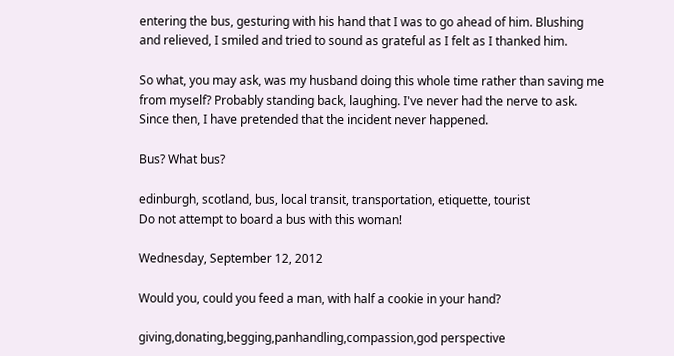entering the bus, gesturing with his hand that I was to go ahead of him. Blushing and relieved, I smiled and tried to sound as grateful as I felt as I thanked him.

So what, you may ask, was my husband doing this whole time rather than saving me from myself? Probably standing back, laughing. I've never had the nerve to ask. Since then, I have pretended that the incident never happened.

Bus? What bus?

edinburgh, scotland, bus, local transit, transportation, etiquette, tourist
Do not attempt to board a bus with this woman!

Wednesday, September 12, 2012

Would you, could you feed a man, with half a cookie in your hand?

giving,donating,begging,panhandling,compassion,god perspective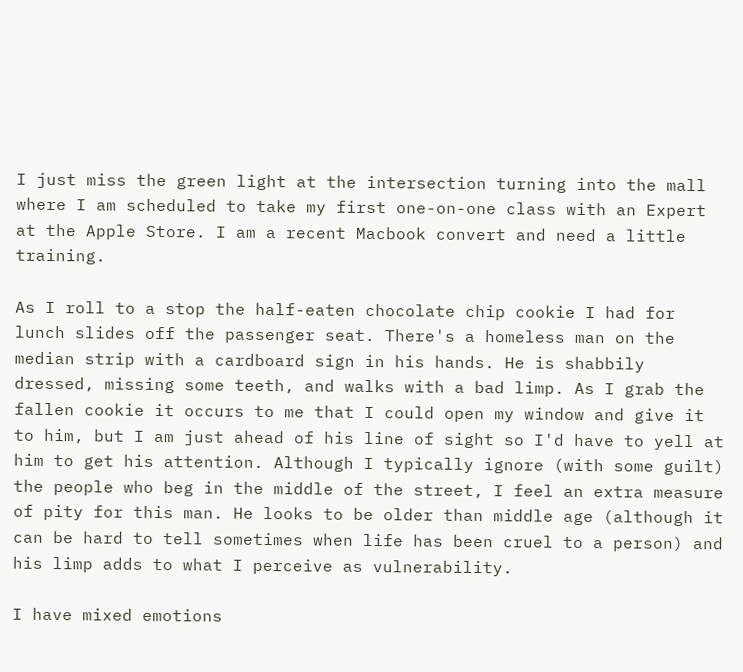I just miss the green light at the intersection turning into the mall where I am scheduled to take my first one-on-one class with an Expert at the Apple Store. I am a recent Macbook convert and need a little training.

As I roll to a stop the half-eaten chocolate chip cookie I had for lunch slides off the passenger seat. There's a homeless man on the median strip with a cardboard sign in his hands. He is shabbily dressed, missing some teeth, and walks with a bad limp. As I grab the fallen cookie it occurs to me that I could open my window and give it to him, but I am just ahead of his line of sight so I'd have to yell at him to get his attention. Although I typically ignore (with some guilt) the people who beg in the middle of the street, I feel an extra measure of pity for this man. He looks to be older than middle age (although it can be hard to tell sometimes when life has been cruel to a person) and his limp adds to what I perceive as vulnerability.

I have mixed emotions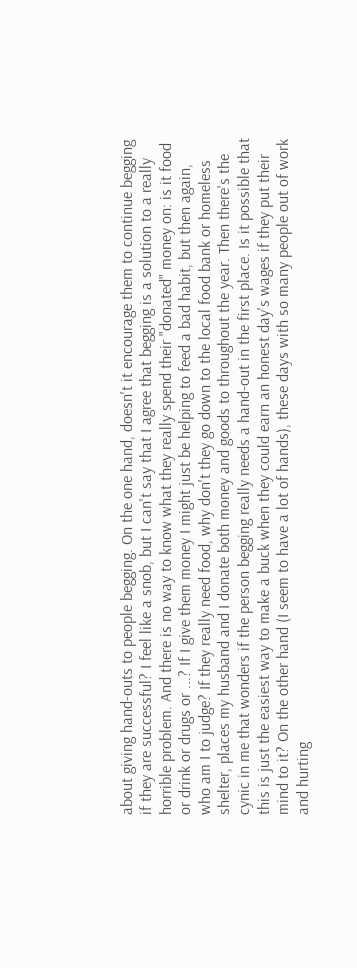about giving hand-outs to people begging. On the one hand, doesn't it encourage them to continue begging if they are successful? I feel like a snob, but I can't say that I agree that begging is a solution to a really horrible problem. And there is no way to know what they really spend their "donated" money on: is it food or drink or drugs or ...? If I give them money I might just be helping to feed a bad habit, but then again, who am I to judge? If they really need food, why don't they go down to the local food bank or homeless shelter, places my husband and I donate both money and goods to throughout the year. Then there's the cynic in me that wonders if the person begging really needs a hand-out in the first place. Is it possible that this is just the easiest way to make a buck when they could earn an honest day's wages if they put their mind to it? On the other hand (I seem to have a lot of hands), these days with so many people out of work and hurting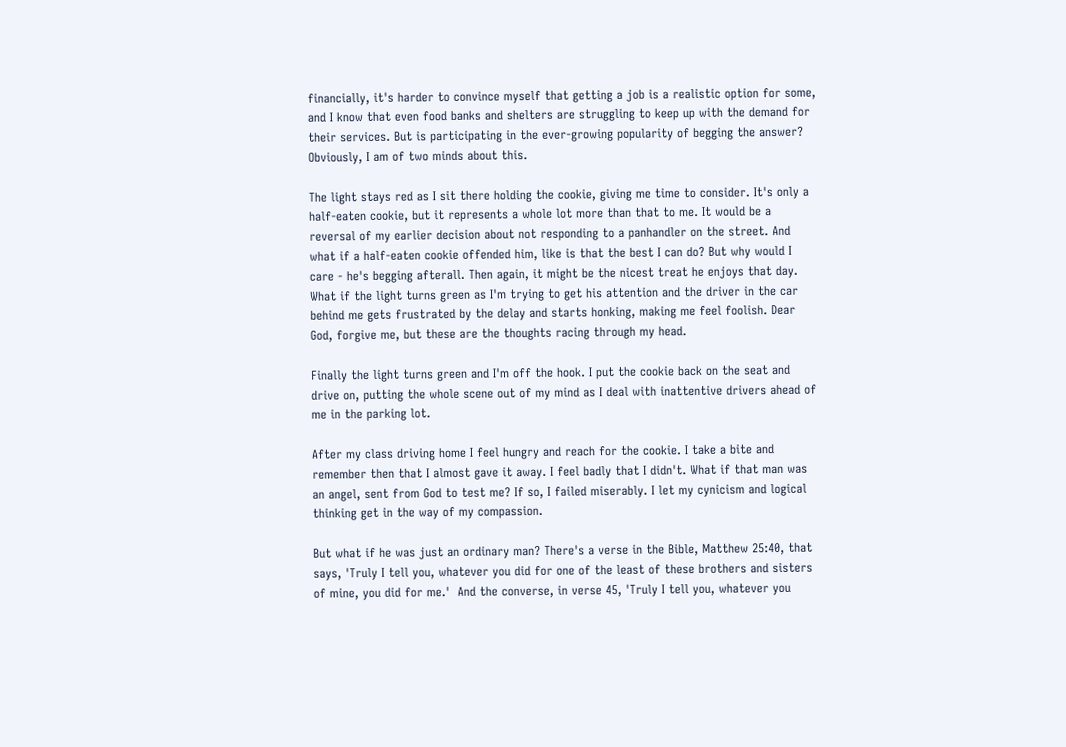financially, it's harder to convince myself that getting a job is a realistic option for some, and I know that even food banks and shelters are struggling to keep up with the demand for their services. But is participating in the ever-growing popularity of begging the answer? Obviously, I am of two minds about this.

The light stays red as I sit there holding the cookie, giving me time to consider. It's only a half-eaten cookie, but it represents a whole lot more than that to me. It would be a reversal of my earlier decision about not responding to a panhandler on the street. And what if a half-eaten cookie offended him, like is that the best I can do? But why would I care - he's begging afterall. Then again, it might be the nicest treat he enjoys that day. What if the light turns green as I'm trying to get his attention and the driver in the car behind me gets frustrated by the delay and starts honking, making me feel foolish. Dear God, forgive me, but these are the thoughts racing through my head.

Finally the light turns green and I'm off the hook. I put the cookie back on the seat and drive on, putting the whole scene out of my mind as I deal with inattentive drivers ahead of me in the parking lot.

After my class driving home I feel hungry and reach for the cookie. I take a bite and remember then that I almost gave it away. I feel badly that I didn't. What if that man was an angel, sent from God to test me? If so, I failed miserably. I let my cynicism and logical thinking get in the way of my compassion.

But what if he was just an ordinary man? There's a verse in the Bible, Matthew 25:40, that says, 'Truly I tell you, whatever you did for one of the least of these brothers and sisters of mine, you did for me.'  And the converse, in verse 45, 'Truly I tell you, whatever you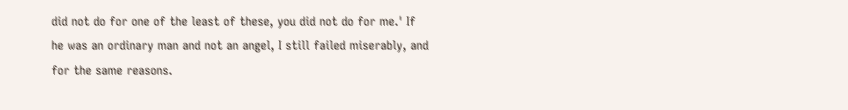did not do for one of the least of these, you did not do for me.' If he was an ordinary man and not an angel, I still failed miserably, and for the same reasons.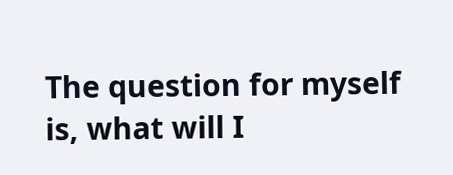The question for myself is, what will I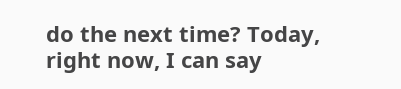do the next time? Today, right now, I can say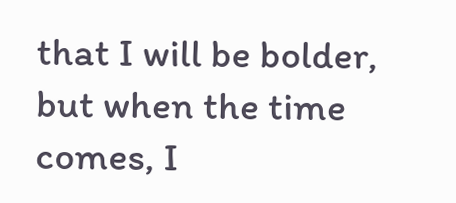that I will be bolder, but when the time comes, I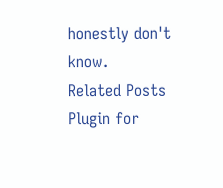honestly don't know.
Related Posts Plugin for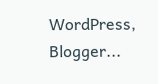WordPress, Blogger...